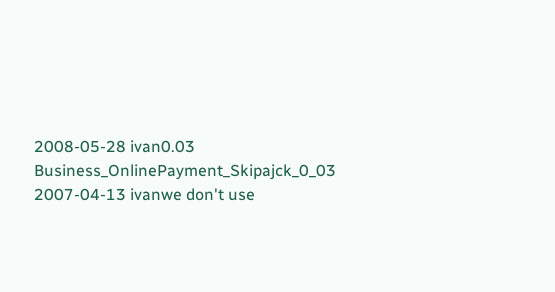2008-05-28 ivan0.03 Business_OnlinePayment_Skipajck_0_03
2007-04-13 ivanwe don't use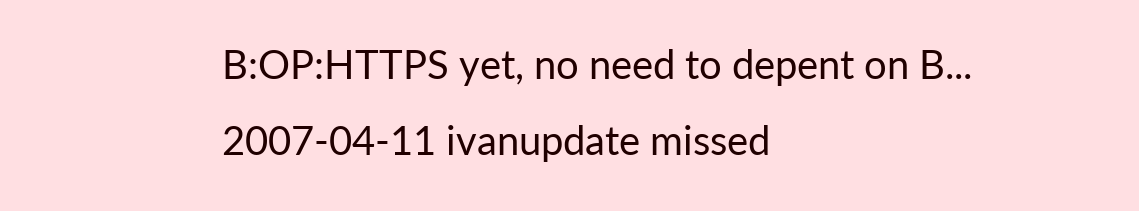B:OP:HTTPS yet, no need to depent on B...
2007-04-11 ivanupdate missed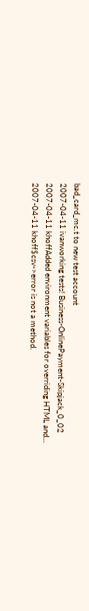bad_card_mc.t to new test account
2007-04-11 ivanworking tests! Business-OnlinePayment-Skipjack_0_02
2007-04-11 khoffAdded environment variables for overriding HTML and...
2007-04-11 khoff$csv->error is not a method.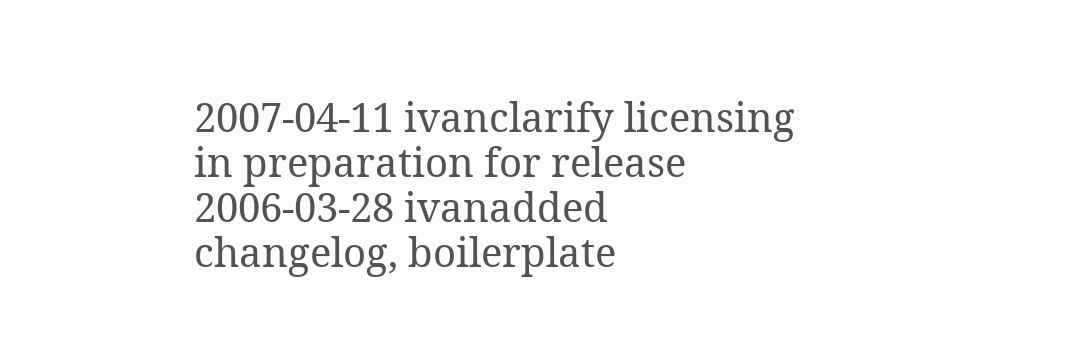2007-04-11 ivanclarify licensing in preparation for release
2006-03-28 ivanadded changelog, boilerplate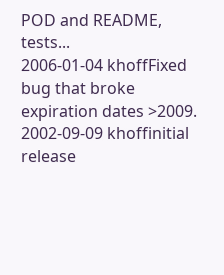POD and README, tests...
2006-01-04 khoffFixed bug that broke expiration dates >2009.
2002-09-09 khoffinitial release